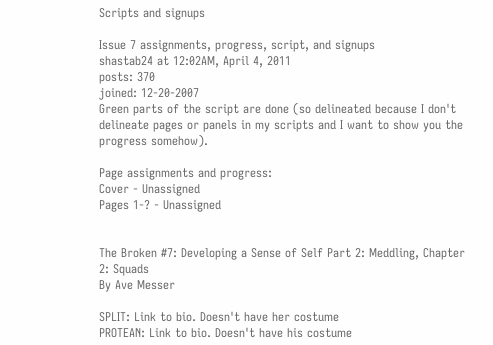Scripts and signups

Issue 7 assignments, progress, script, and signups
shastab24 at 12:02AM, April 4, 2011
posts: 370
joined: 12-20-2007
Green parts of the script are done (so delineated because I don't delineate pages or panels in my scripts and I want to show you the progress somehow).

Page assignments and progress:
Cover - Unassigned
Pages 1-? - Unassigned


The Broken #7: Developing a Sense of Self Part 2: Meddling, Chapter 2: Squads
By Ave Messer

SPLIT: Link to bio. Doesn't have her costume
PROTEAN: Link to bio. Doesn't have his costume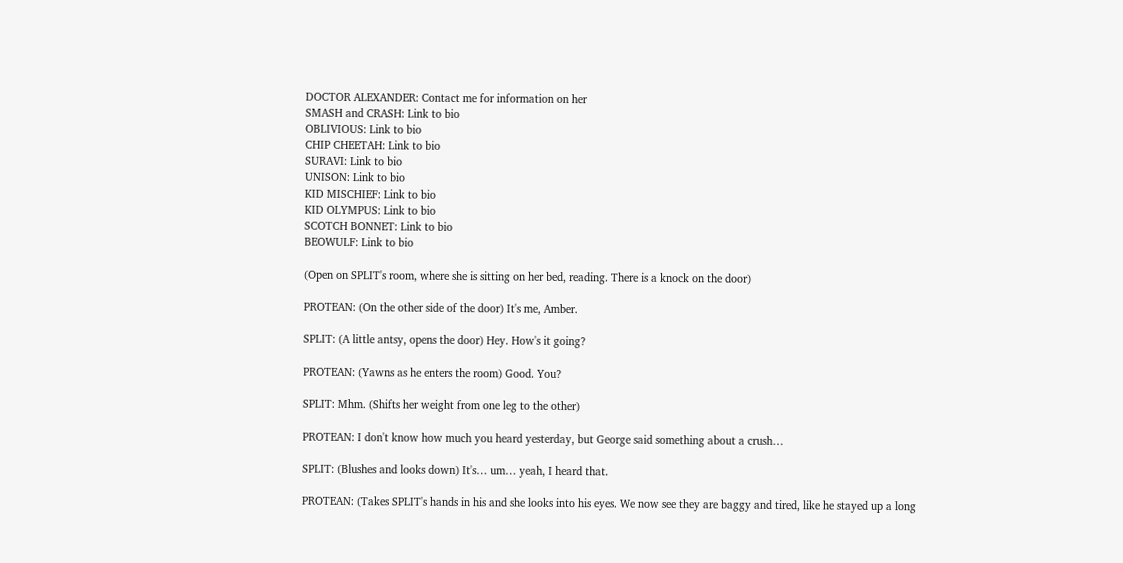DOCTOR ALEXANDER: Contact me for information on her
SMASH and CRASH: Link to bio
OBLIVIOUS: Link to bio
CHIP CHEETAH: Link to bio
SURAVI: Link to bio
UNISON: Link to bio
KID MISCHIEF: Link to bio
KID OLYMPUS: Link to bio
SCOTCH BONNET: Link to bio
BEOWULF: Link to bio

(Open on SPLIT's room, where she is sitting on her bed, reading. There is a knock on the door)

PROTEAN: (On the other side of the door) It's me, Amber.

SPLIT: (A little antsy, opens the door) Hey. How's it going?

PROTEAN: (Yawns as he enters the room) Good. You?

SPLIT: Mhm. (Shifts her weight from one leg to the other)

PROTEAN: I don't know how much you heard yesterday, but George said something about a crush…

SPLIT: (Blushes and looks down) It's… um… yeah, I heard that.

PROTEAN: (Takes SPLIT's hands in his and she looks into his eyes. We now see they are baggy and tired, like he stayed up a long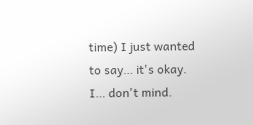time) I just wanted to say… it's okay. I… don't mind.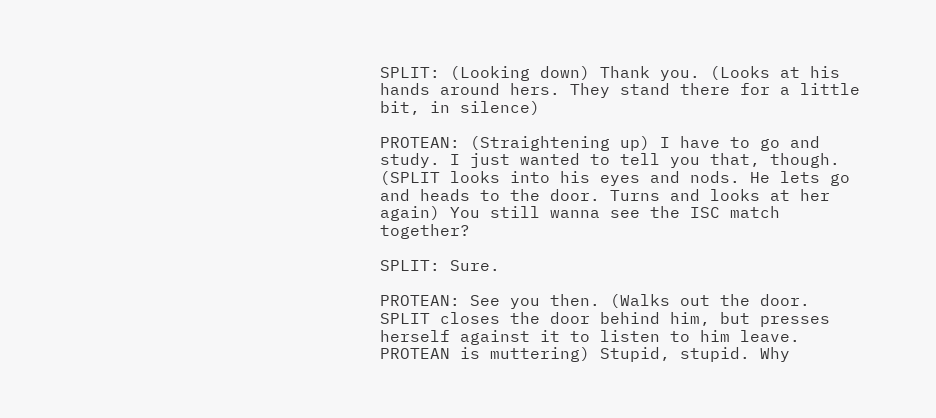SPLIT: (Looking down) Thank you. (Looks at his hands around hers. They stand there for a little bit, in silence)

PROTEAN: (Straightening up) I have to go and study. I just wanted to tell you that, though. (SPLIT looks into his eyes and nods. He lets go and heads to the door. Turns and looks at her again) You still wanna see the ISC match together?

SPLIT: Sure.

PROTEAN: See you then. (Walks out the door. SPLIT closes the door behind him, but presses herself against it to listen to him leave. PROTEAN is muttering) Stupid, stupid. Why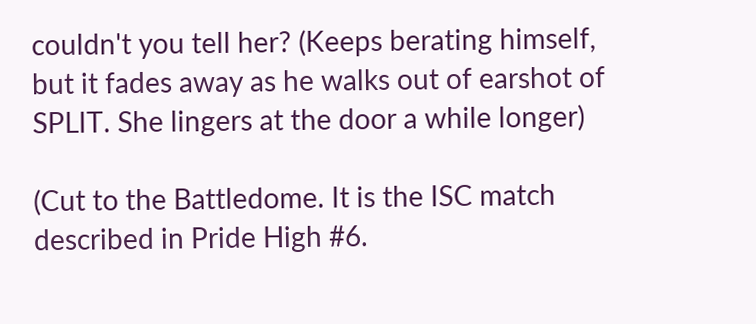couldn't you tell her? (Keeps berating himself, but it fades away as he walks out of earshot of SPLIT. She lingers at the door a while longer)

(Cut to the Battledome. It is the ISC match described in Pride High #6.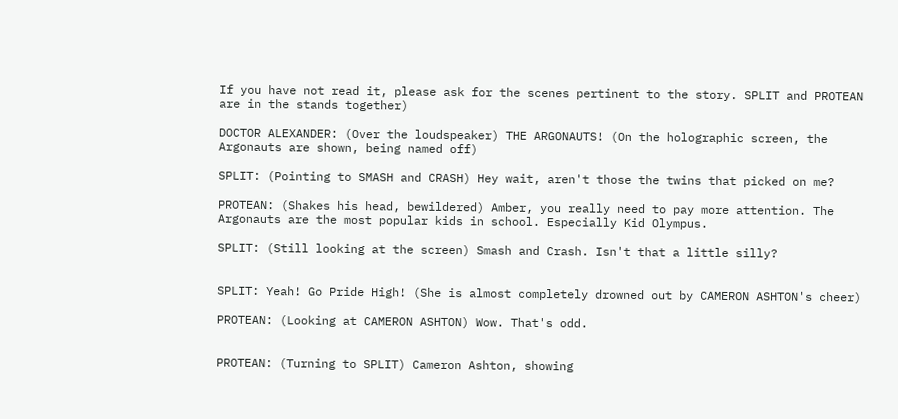If you have not read it, please ask for the scenes pertinent to the story. SPLIT and PROTEAN are in the stands together)

DOCTOR ALEXANDER: (Over the loudspeaker) THE ARGONAUTS! (On the holographic screen, the Argonauts are shown, being named off)

SPLIT: (Pointing to SMASH and CRASH) Hey wait, aren't those the twins that picked on me?

PROTEAN: (Shakes his head, bewildered) Amber, you really need to pay more attention. The Argonauts are the most popular kids in school. Especially Kid Olympus.

SPLIT: (Still looking at the screen) Smash and Crash. Isn't that a little silly?


SPLIT: Yeah! Go Pride High! (She is almost completely drowned out by CAMERON ASHTON's cheer)

PROTEAN: (Looking at CAMERON ASHTON) Wow. That's odd.


PROTEAN: (Turning to SPLIT) Cameron Ashton, showing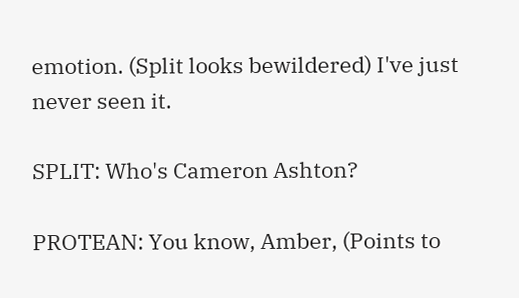emotion. (Split looks bewildered) I've just never seen it.

SPLIT: Who's Cameron Ashton?

PROTEAN: You know, Amber, (Points to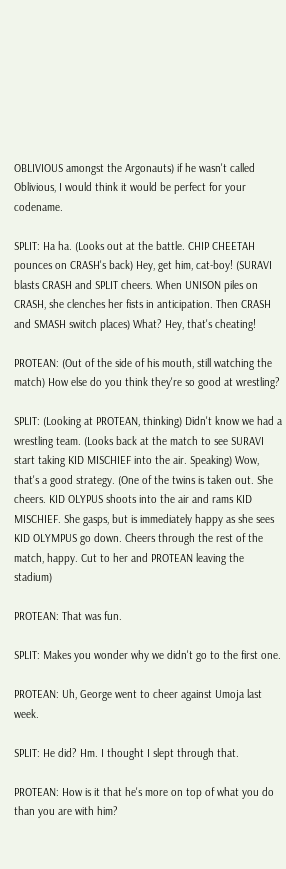OBLIVIOUS amongst the Argonauts) if he wasn't called Oblivious, I would think it would be perfect for your codename.

SPLIT: Ha ha. (Looks out at the battle. CHIP CHEETAH pounces on CRASH's back) Hey, get him, cat-boy! (SURAVI blasts CRASH and SPLIT cheers. When UNISON piles on CRASH, she clenches her fists in anticipation. Then CRASH and SMASH switch places) What? Hey, that's cheating!

PROTEAN: (Out of the side of his mouth, still watching the match) How else do you think they're so good at wrestling?

SPLIT: (Looking at PROTEAN, thinking) Didn't know we had a wrestling team. (Looks back at the match to see SURAVI start taking KID MISCHIEF into the air. Speaking) Wow, that's a good strategy. (One of the twins is taken out. She cheers. KID OLYPUS shoots into the air and rams KID MISCHIEF. She gasps, but is immediately happy as she sees KID OLYMPUS go down. Cheers through the rest of the match, happy. Cut to her and PROTEAN leaving the stadium)

PROTEAN: That was fun.

SPLIT: Makes you wonder why we didn't go to the first one.

PROTEAN: Uh, George went to cheer against Umoja last week.

SPLIT: He did? Hm. I thought I slept through that.

PROTEAN: How is it that he's more on top of what you do than you are with him?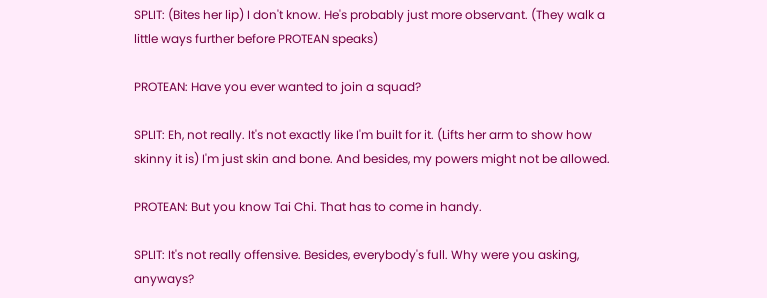SPLIT: (Bites her lip) I don't know. He's probably just more observant. (They walk a little ways further before PROTEAN speaks)

PROTEAN: Have you ever wanted to join a squad?

SPLIT: Eh, not really. It's not exactly like I'm built for it. (Lifts her arm to show how skinny it is) I'm just skin and bone. And besides, my powers might not be allowed.

PROTEAN: But you know Tai Chi. That has to come in handy.

SPLIT: It's not really offensive. Besides, everybody's full. Why were you asking, anyways?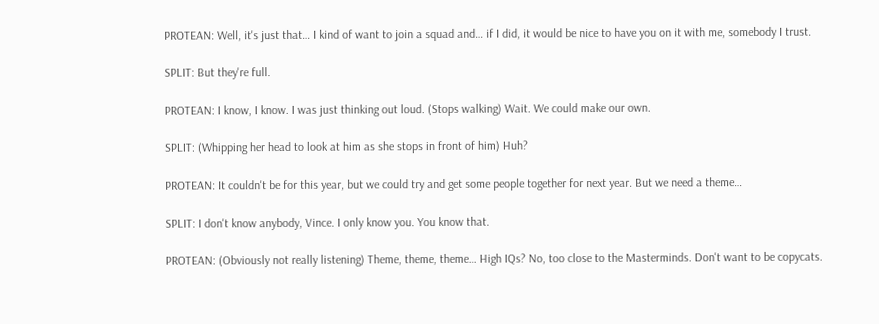PROTEAN: Well, it's just that… I kind of want to join a squad and… if I did, it would be nice to have you on it with me, somebody I trust.

SPLIT: But they're full.

PROTEAN: I know, I know. I was just thinking out loud. (Stops walking) Wait. We could make our own.

SPLIT: (Whipping her head to look at him as she stops in front of him) Huh?

PROTEAN: It couldn't be for this year, but we could try and get some people together for next year. But we need a theme…

SPLIT: I don't know anybody, Vince. I only know you. You know that.

PROTEAN: (Obviously not really listening) Theme, theme, theme… High IQs? No, too close to the Masterminds. Don't want to be copycats.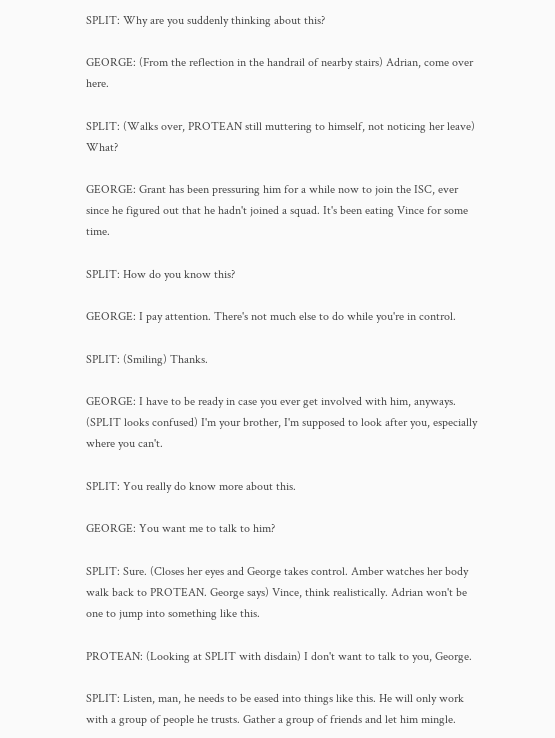SPLIT: Why are you suddenly thinking about this?

GEORGE: (From the reflection in the handrail of nearby stairs) Adrian, come over here.

SPLIT: (Walks over, PROTEAN still muttering to himself, not noticing her leave) What?

GEORGE: Grant has been pressuring him for a while now to join the ISC, ever since he figured out that he hadn't joined a squad. It's been eating Vince for some time.

SPLIT: How do you know this?

GEORGE: I pay attention. There's not much else to do while you're in control.

SPLIT: (Smiling) Thanks.

GEORGE: I have to be ready in case you ever get involved with him, anyways. (SPLIT looks confused) I'm your brother, I'm supposed to look after you, especially where you can't.

SPLIT: You really do know more about this.

GEORGE: You want me to talk to him?

SPLIT: Sure. (Closes her eyes and George takes control. Amber watches her body walk back to PROTEAN. George says) Vince, think realistically. Adrian won't be one to jump into something like this.

PROTEAN: (Looking at SPLIT with disdain) I don't want to talk to you, George.

SPLIT: Listen, man, he needs to be eased into things like this. He will only work with a group of people he trusts. Gather a group of friends and let him mingle.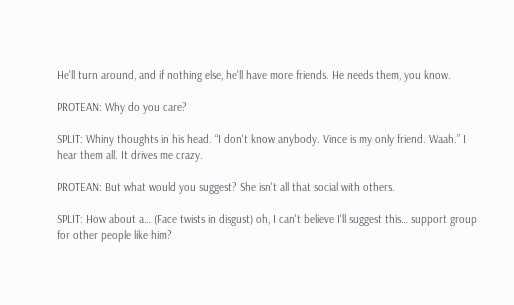He'll turn around, and if nothing else, he'll have more friends. He needs them, you know.

PROTEAN: Why do you care?

SPLIT: Whiny thoughts in his head. “I don't know anybody. Vince is my only friend. Waah.” I hear them all. It drives me crazy.

PROTEAN: But what would you suggest? She isn't all that social with others.

SPLIT: How about a… (Face twists in disgust) oh, I can't believe I'll suggest this… support group for other people like him?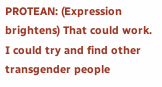PROTEAN: (Expression brightens) That could work. I could try and find other transgender people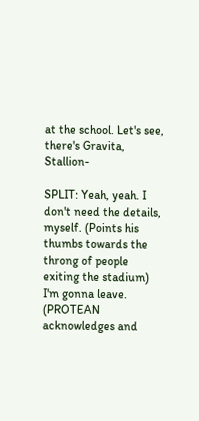at the school. Let's see, there's Gravita, Stallion-

SPLIT: Yeah, yeah. I don't need the details, myself. (Points his thumbs towards the throng of people exiting the stadium) I'm gonna leave. (PROTEAN acknowledges and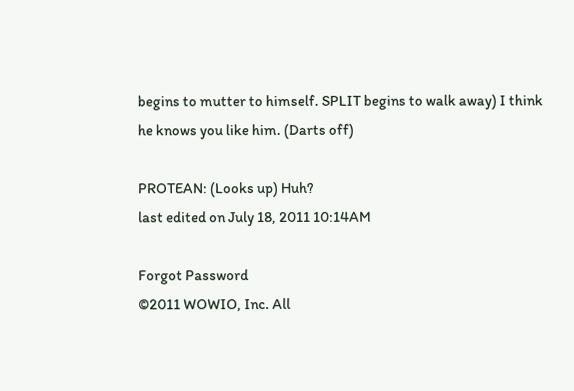begins to mutter to himself. SPLIT begins to walk away) I think he knows you like him. (Darts off)

PROTEAN: (Looks up) Huh?
last edited on July 18, 2011 10:14AM

Forgot Password
©2011 WOWIO, Inc. All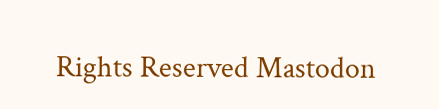Rights Reserved Mastodon